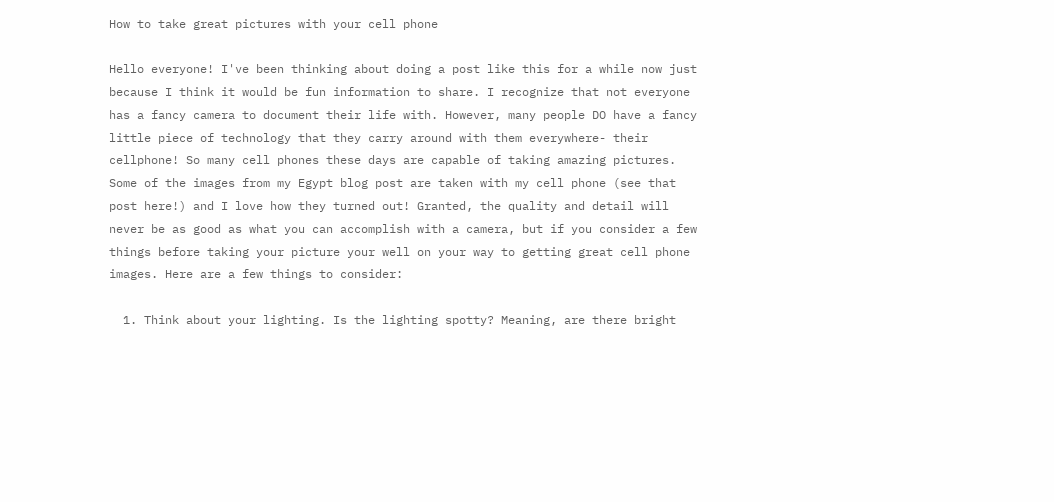How to take great pictures with your cell phone

Hello everyone! I've been thinking about doing a post like this for a while now just because I think it would be fun information to share. I recognize that not everyone has a fancy camera to document their life with. However, many people DO have a fancy little piece of technology that they carry around with them everywhere- their cellphone! So many cell phones these days are capable of taking amazing pictures. Some of the images from my Egypt blog post are taken with my cell phone (see that post here!) and I love how they turned out! Granted, the quality and detail will never be as good as what you can accomplish with a camera, but if you consider a few things before taking your picture your well on your way to getting great cell phone images. Here are a few things to consider:

  1. Think about your lighting. Is the lighting spotty? Meaning, are there bright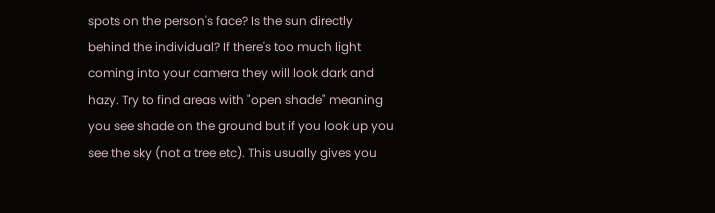spots on the person's face? Is the sun directly behind the individual? If there's too much light coming into your camera they will look dark and hazy. Try to find areas with "open shade" meaning you see shade on the ground but if you look up you see the sky (not a tree etc). This usually gives you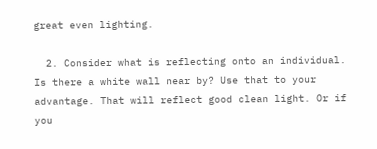great even lighting.

  2. Consider what is reflecting onto an individual. Is there a white wall near by? Use that to your advantage. That will reflect good clean light. Or if you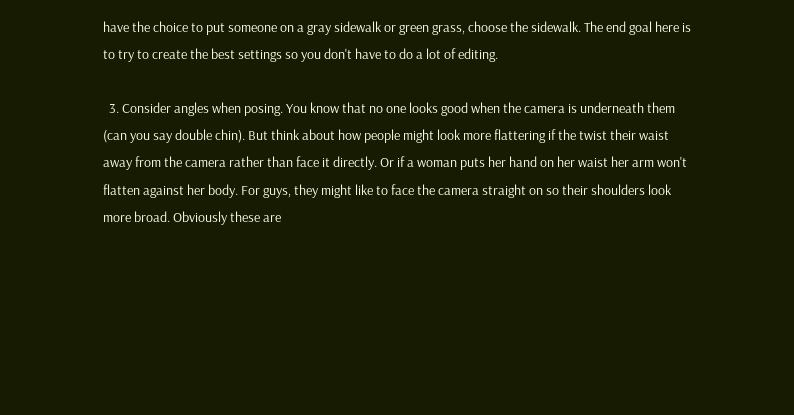have the choice to put someone on a gray sidewalk or green grass, choose the sidewalk. The end goal here is to try to create the best settings so you don't have to do a lot of editing.

  3. Consider angles when posing. You know that no one looks good when the camera is underneath them (can you say double chin). But think about how people might look more flattering if the twist their waist away from the camera rather than face it directly. Or if a woman puts her hand on her waist her arm won't flatten against her body. For guys, they might like to face the camera straight on so their shoulders look more broad. Obviously these are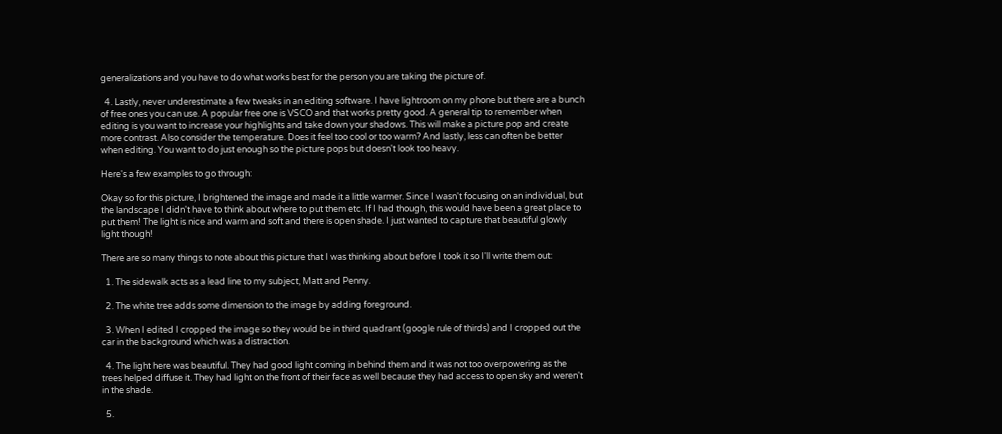generalizations and you have to do what works best for the person you are taking the picture of.

  4. Lastly, never underestimate a few tweaks in an editing software. I have lightroom on my phone but there are a bunch of free ones you can use. A popular free one is VSCO and that works pretty good. A general tip to remember when editing is you want to increase your highlights and take down your shadows. This will make a picture pop and create more contrast. Also consider the temperature. Does it feel too cool or too warm? And lastly, less can often be better when editing. You want to do just enough so the picture pops but doesn't look too heavy.

Here's a few examples to go through:

Okay so for this picture, I brightened the image and made it a little warmer. Since I wasn't focusing on an individual, but the landscape I didn't have to think about where to put them etc. If I had though, this would have been a great place to put them! The light is nice and warm and soft and there is open shade. I just wanted to capture that beautiful glowly light though!

There are so many things to note about this picture that I was thinking about before I took it so I'll write them out:

  1. The sidewalk acts as a lead line to my subject, Matt and Penny.

  2. The white tree adds some dimension to the image by adding foreground.

  3. When I edited I cropped the image so they would be in third quadrant (google rule of thirds) and I cropped out the car in the background which was a distraction.

  4. The light here was beautiful. They had good light coming in behind them and it was not too overpowering as the trees helped diffuse it. They had light on the front of their face as well because they had access to open sky and weren't in the shade.

  5.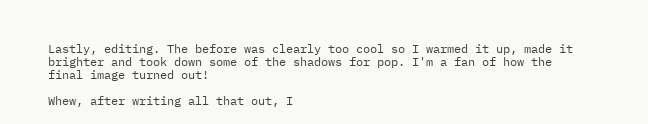Lastly, editing. The before was clearly too cool so I warmed it up, made it brighter and took down some of the shadows for pop. I'm a fan of how the final image turned out!

Whew, after writing all that out, I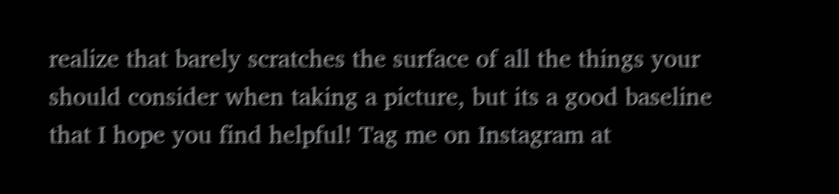realize that barely scratches the surface of all the things your should consider when taking a picture, but its a good baseline that I hope you find helpful! Tag me on Instagram at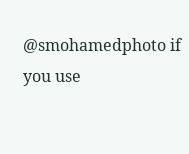@smohamedphoto if you use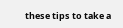these tips to take a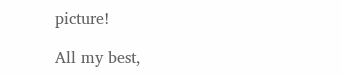picture!

All my best,